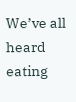We’ve all heard eating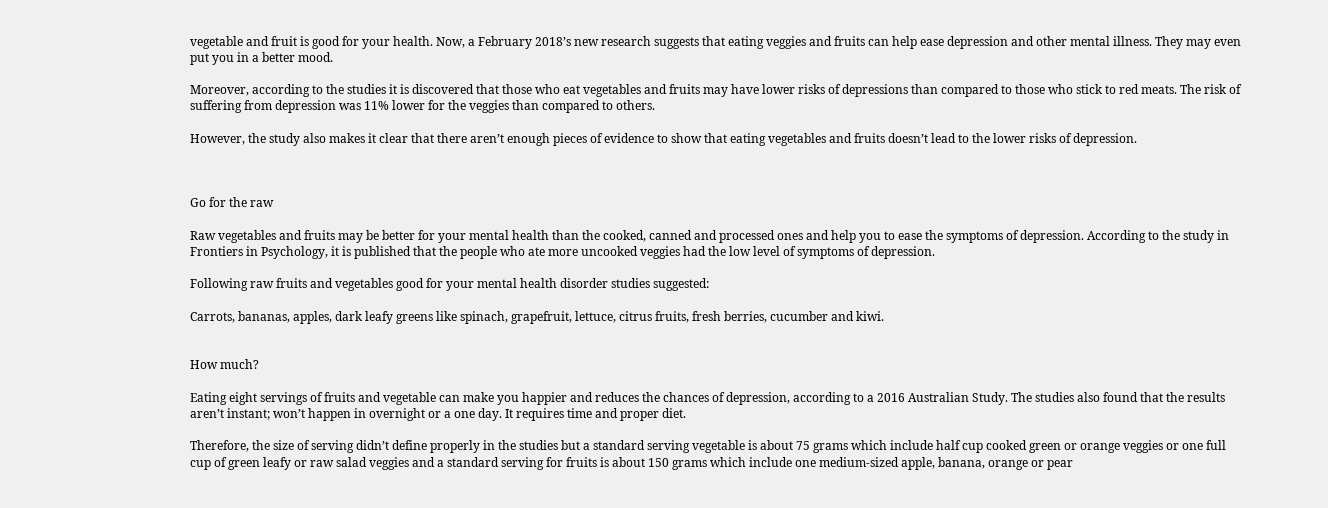vegetable and fruit is good for your health. Now, a February 2018’s new research suggests that eating veggies and fruits can help ease depression and other mental illness. They may even put you in a better mood.

Moreover, according to the studies it is discovered that those who eat vegetables and fruits may have lower risks of depressions than compared to those who stick to red meats. The risk of suffering from depression was 11% lower for the veggies than compared to others.

However, the study also makes it clear that there aren’t enough pieces of evidence to show that eating vegetables and fruits doesn’t lead to the lower risks of depression.



Go for the raw

Raw vegetables and fruits may be better for your mental health than the cooked, canned and processed ones and help you to ease the symptoms of depression. According to the study in Frontiers in Psychology, it is published that the people who ate more uncooked veggies had the low level of symptoms of depression.

Following raw fruits and vegetables good for your mental health disorder studies suggested:

Carrots, bananas, apples, dark leafy greens like spinach, grapefruit, lettuce, citrus fruits, fresh berries, cucumber and kiwi.


How much?

Eating eight servings of fruits and vegetable can make you happier and reduces the chances of depression, according to a 2016 Australian Study. The studies also found that the results aren’t instant; won’t happen in overnight or a one day. It requires time and proper diet.

Therefore, the size of serving didn’t define properly in the studies but a standard serving vegetable is about 75 grams which include half cup cooked green or orange veggies or one full cup of green leafy or raw salad veggies and a standard serving for fruits is about 150 grams which include one medium-sized apple, banana, orange or pear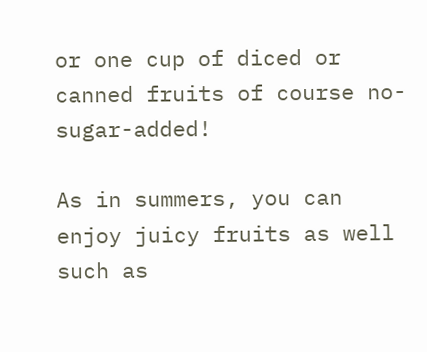or one cup of diced or canned fruits of course no-sugar-added!

As in summers, you can enjoy juicy fruits as well such as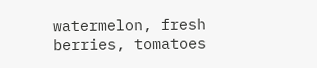watermelon, fresh berries, tomatoes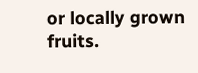or locally grown fruits.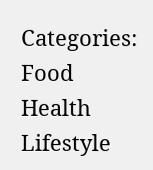Categories: Food Health Lifestyle